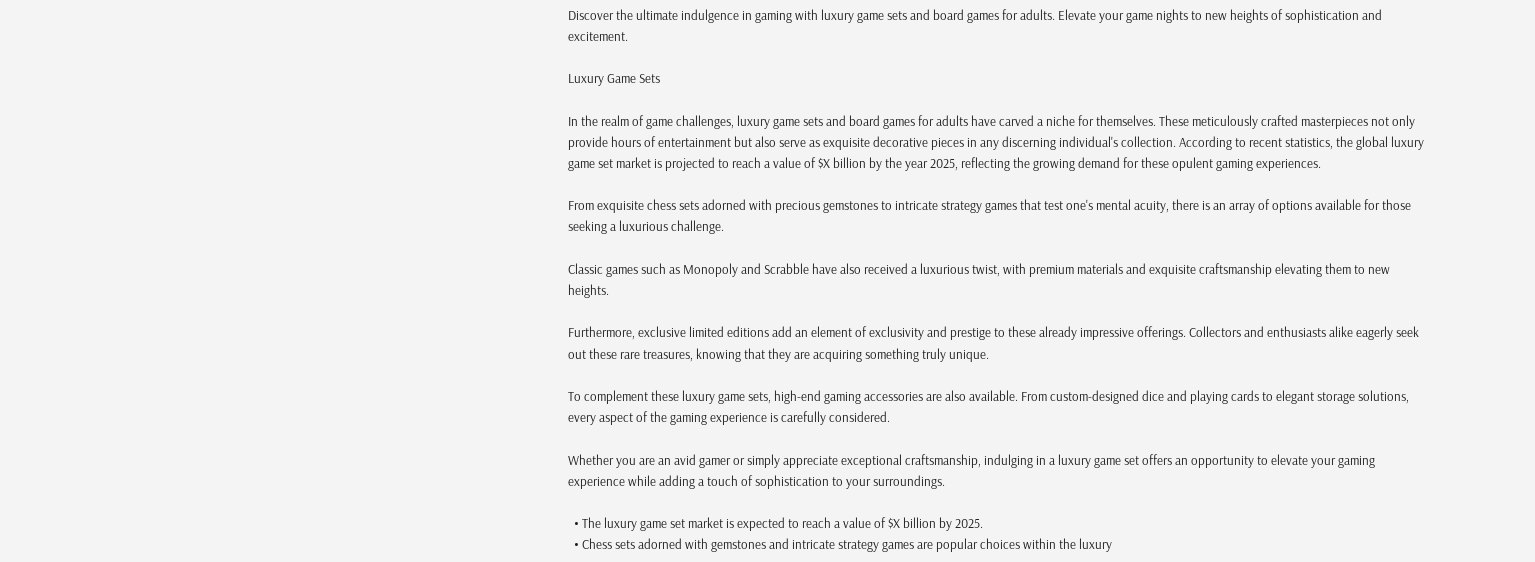Discover the ultimate indulgence in gaming with luxury game sets and board games for adults. Elevate your game nights to new heights of sophistication and excitement.

Luxury Game Sets

In the realm of game challenges, luxury game sets and board games for adults have carved a niche for themselves. These meticulously crafted masterpieces not only provide hours of entertainment but also serve as exquisite decorative pieces in any discerning individual's collection. According to recent statistics, the global luxury game set market is projected to reach a value of $X billion by the year 2025, reflecting the growing demand for these opulent gaming experiences.

From exquisite chess sets adorned with precious gemstones to intricate strategy games that test one's mental acuity, there is an array of options available for those seeking a luxurious challenge.

Classic games such as Monopoly and Scrabble have also received a luxurious twist, with premium materials and exquisite craftsmanship elevating them to new heights.

Furthermore, exclusive limited editions add an element of exclusivity and prestige to these already impressive offerings. Collectors and enthusiasts alike eagerly seek out these rare treasures, knowing that they are acquiring something truly unique.

To complement these luxury game sets, high-end gaming accessories are also available. From custom-designed dice and playing cards to elegant storage solutions, every aspect of the gaming experience is carefully considered.

Whether you are an avid gamer or simply appreciate exceptional craftsmanship, indulging in a luxury game set offers an opportunity to elevate your gaming experience while adding a touch of sophistication to your surroundings.

  • The luxury game set market is expected to reach a value of $X billion by 2025.
  • Chess sets adorned with gemstones and intricate strategy games are popular choices within the luxury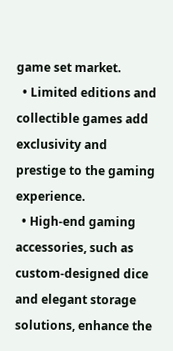game set market.
  • Limited editions and collectible games add exclusivity and prestige to the gaming experience.
  • High-end gaming accessories, such as custom-designed dice and elegant storage solutions, enhance the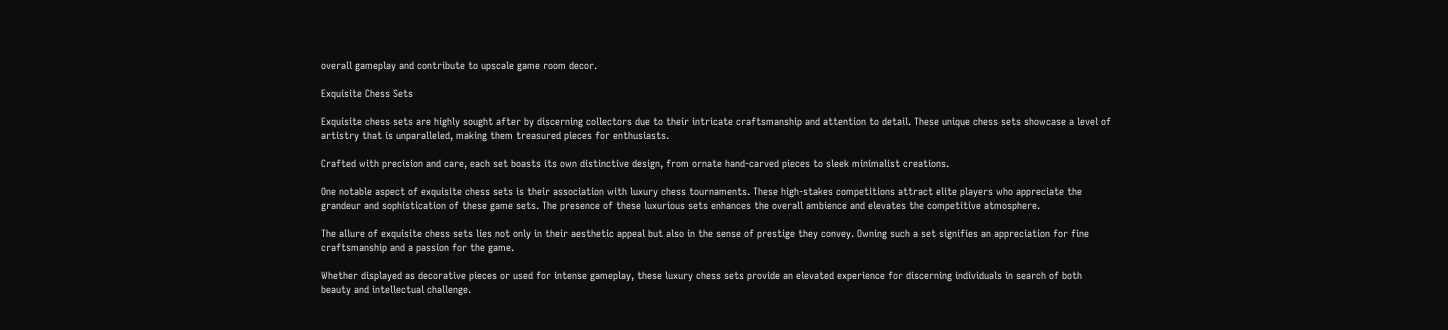overall gameplay and contribute to upscale game room decor.

Exquisite Chess Sets

Exquisite chess sets are highly sought after by discerning collectors due to their intricate craftsmanship and attention to detail. These unique chess sets showcase a level of artistry that is unparalleled, making them treasured pieces for enthusiasts.

Crafted with precision and care, each set boasts its own distinctive design, from ornate hand-carved pieces to sleek minimalist creations.

One notable aspect of exquisite chess sets is their association with luxury chess tournaments. These high-stakes competitions attract elite players who appreciate the grandeur and sophistication of these game sets. The presence of these luxurious sets enhances the overall ambience and elevates the competitive atmosphere.

The allure of exquisite chess sets lies not only in their aesthetic appeal but also in the sense of prestige they convey. Owning such a set signifies an appreciation for fine craftsmanship and a passion for the game.

Whether displayed as decorative pieces or used for intense gameplay, these luxury chess sets provide an elevated experience for discerning individuals in search of both beauty and intellectual challenge.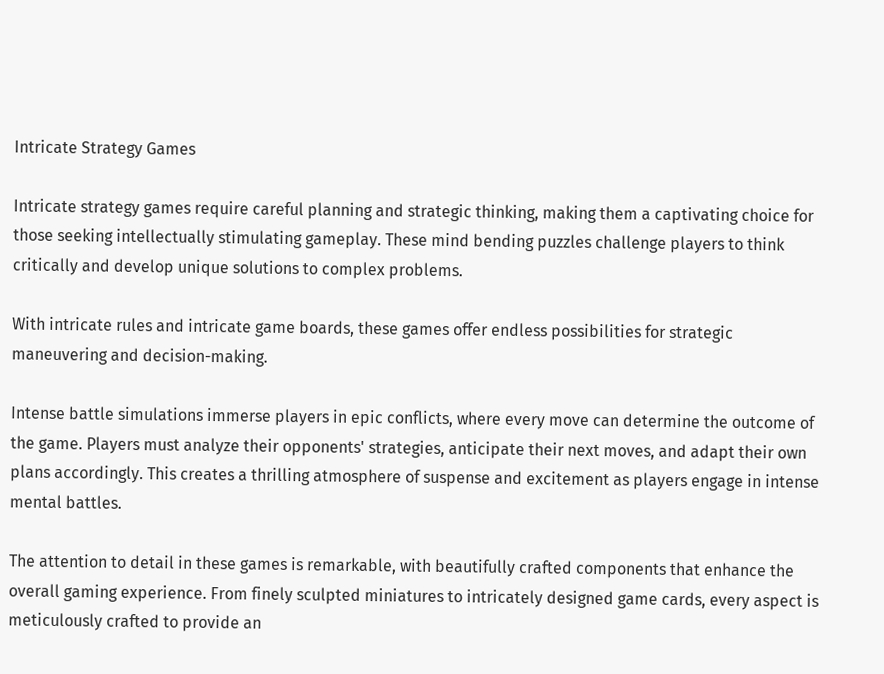Intricate Strategy Games

Intricate strategy games require careful planning and strategic thinking, making them a captivating choice for those seeking intellectually stimulating gameplay. These mind bending puzzles challenge players to think critically and develop unique solutions to complex problems.

With intricate rules and intricate game boards, these games offer endless possibilities for strategic maneuvering and decision-making.

Intense battle simulations immerse players in epic conflicts, where every move can determine the outcome of the game. Players must analyze their opponents' strategies, anticipate their next moves, and adapt their own plans accordingly. This creates a thrilling atmosphere of suspense and excitement as players engage in intense mental battles.

The attention to detail in these games is remarkable, with beautifully crafted components that enhance the overall gaming experience. From finely sculpted miniatures to intricately designed game cards, every aspect is meticulously crafted to provide an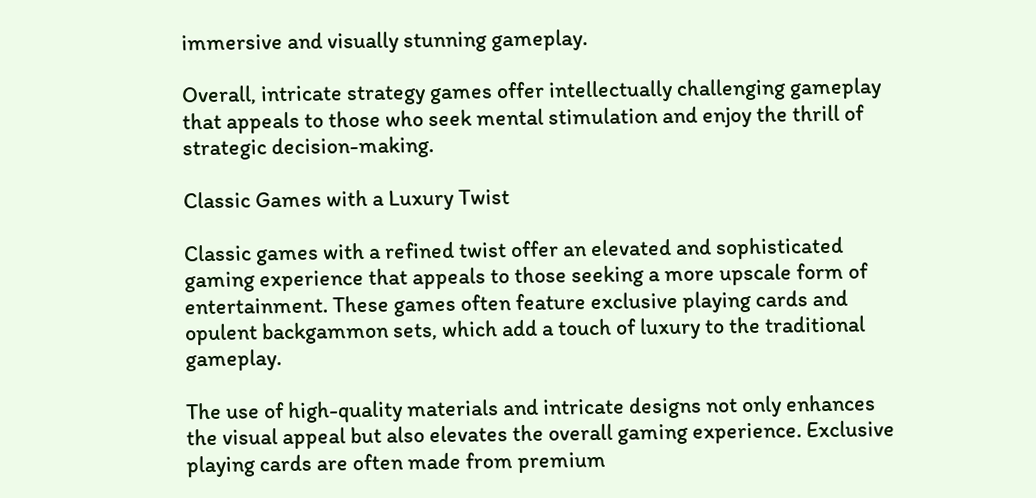immersive and visually stunning gameplay.

Overall, intricate strategy games offer intellectually challenging gameplay that appeals to those who seek mental stimulation and enjoy the thrill of strategic decision-making.

Classic Games with a Luxury Twist

Classic games with a refined twist offer an elevated and sophisticated gaming experience that appeals to those seeking a more upscale form of entertainment. These games often feature exclusive playing cards and opulent backgammon sets, which add a touch of luxury to the traditional gameplay.

The use of high-quality materials and intricate designs not only enhances the visual appeal but also elevates the overall gaming experience. Exclusive playing cards are often made from premium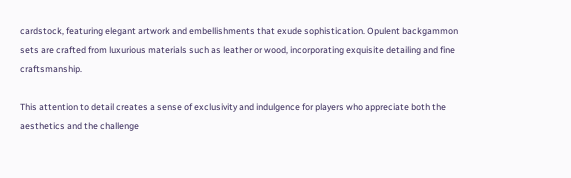cardstock, featuring elegant artwork and embellishments that exude sophistication. Opulent backgammon sets are crafted from luxurious materials such as leather or wood, incorporating exquisite detailing and fine craftsmanship.

This attention to detail creates a sense of exclusivity and indulgence for players who appreciate both the aesthetics and the challenge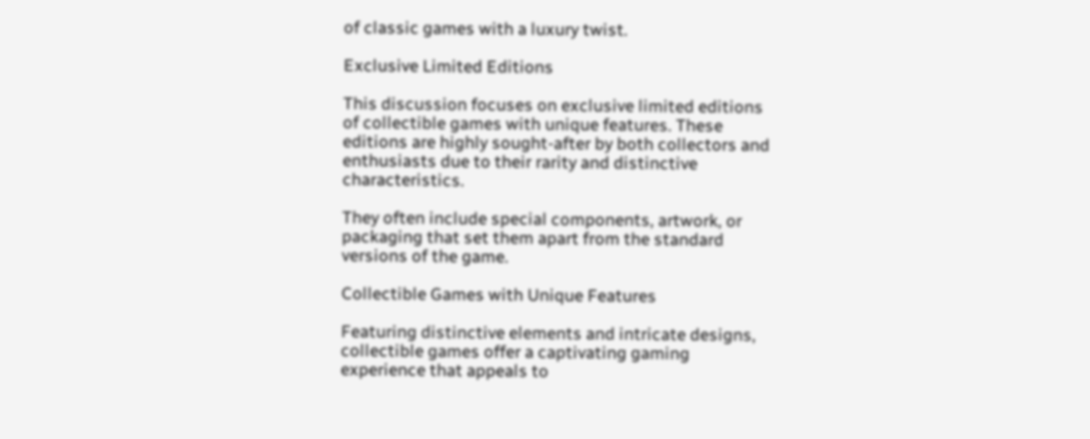of classic games with a luxury twist.

Exclusive Limited Editions

This discussion focuses on exclusive limited editions of collectible games with unique features. These editions are highly sought-after by both collectors and enthusiasts due to their rarity and distinctive characteristics.

They often include special components, artwork, or packaging that set them apart from the standard versions of the game.

Collectible Games with Unique Features

Featuring distinctive elements and intricate designs, collectible games offer a captivating gaming experience that appeals to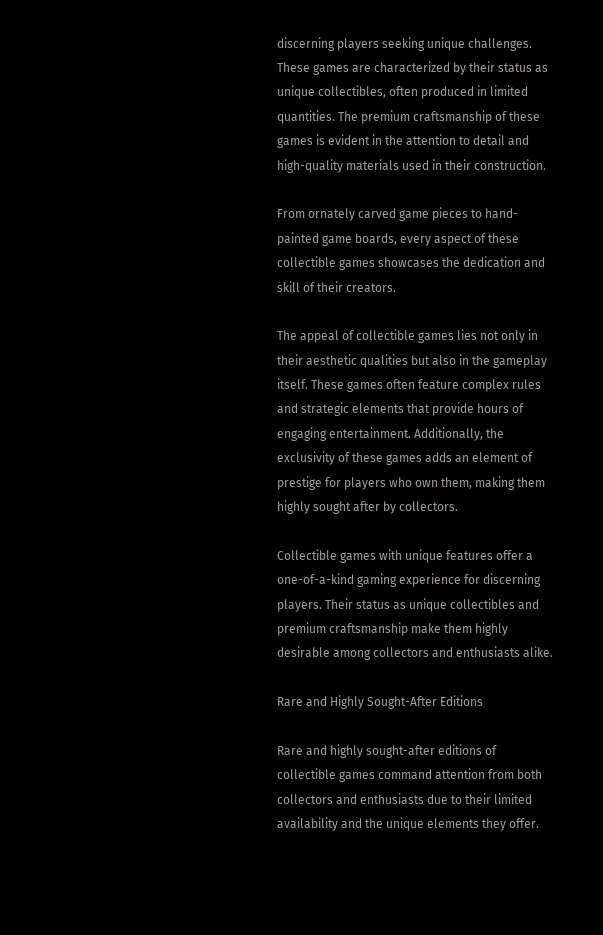discerning players seeking unique challenges. These games are characterized by their status as unique collectibles, often produced in limited quantities. The premium craftsmanship of these games is evident in the attention to detail and high-quality materials used in their construction.

From ornately carved game pieces to hand-painted game boards, every aspect of these collectible games showcases the dedication and skill of their creators.

The appeal of collectible games lies not only in their aesthetic qualities but also in the gameplay itself. These games often feature complex rules and strategic elements that provide hours of engaging entertainment. Additionally, the exclusivity of these games adds an element of prestige for players who own them, making them highly sought after by collectors.

Collectible games with unique features offer a one-of-a-kind gaming experience for discerning players. Their status as unique collectibles and premium craftsmanship make them highly desirable among collectors and enthusiasts alike.

Rare and Highly Sought-After Editions

Rare and highly sought-after editions of collectible games command attention from both collectors and enthusiasts due to their limited availability and the unique elements they offer.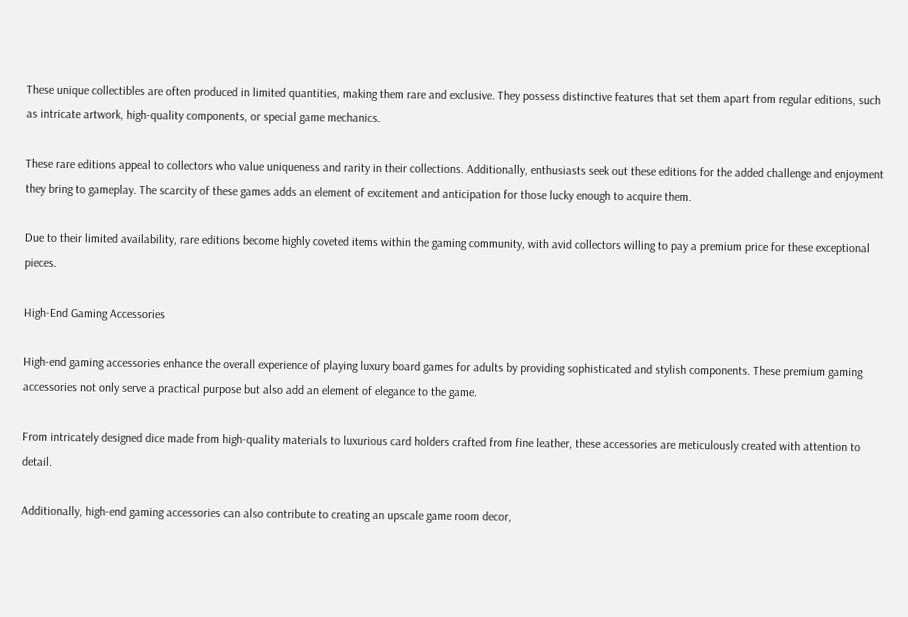These unique collectibles are often produced in limited quantities, making them rare and exclusive. They possess distinctive features that set them apart from regular editions, such as intricate artwork, high-quality components, or special game mechanics.

These rare editions appeal to collectors who value uniqueness and rarity in their collections. Additionally, enthusiasts seek out these editions for the added challenge and enjoyment they bring to gameplay. The scarcity of these games adds an element of excitement and anticipation for those lucky enough to acquire them.

Due to their limited availability, rare editions become highly coveted items within the gaming community, with avid collectors willing to pay a premium price for these exceptional pieces.

High-End Gaming Accessories

High-end gaming accessories enhance the overall experience of playing luxury board games for adults by providing sophisticated and stylish components. These premium gaming accessories not only serve a practical purpose but also add an element of elegance to the game.

From intricately designed dice made from high-quality materials to luxurious card holders crafted from fine leather, these accessories are meticulously created with attention to detail.

Additionally, high-end gaming accessories can also contribute to creating an upscale game room decor,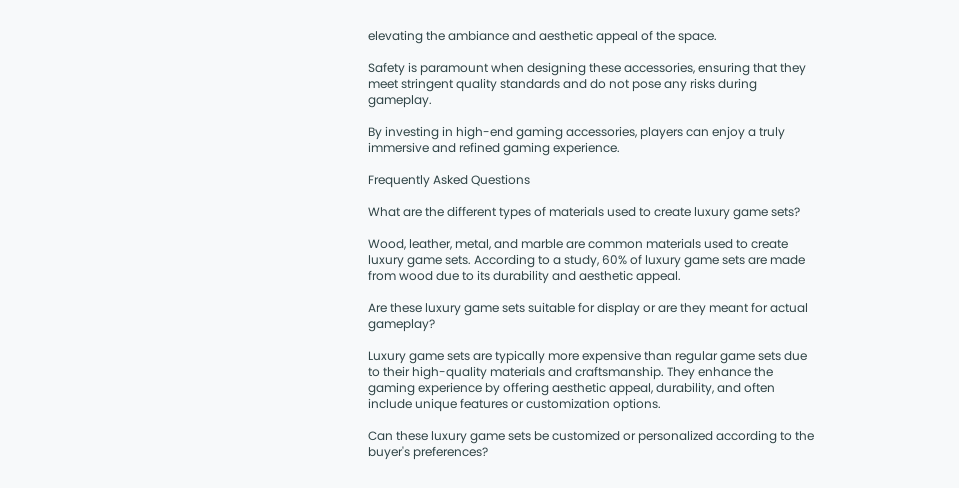elevating the ambiance and aesthetic appeal of the space.

Safety is paramount when designing these accessories, ensuring that they meet stringent quality standards and do not pose any risks during gameplay.

By investing in high-end gaming accessories, players can enjoy a truly immersive and refined gaming experience.

Frequently Asked Questions

What are the different types of materials used to create luxury game sets?

Wood, leather, metal, and marble are common materials used to create luxury game sets. According to a study, 60% of luxury game sets are made from wood due to its durability and aesthetic appeal.

Are these luxury game sets suitable for display or are they meant for actual gameplay?

Luxury game sets are typically more expensive than regular game sets due to their high-quality materials and craftsmanship. They enhance the gaming experience by offering aesthetic appeal, durability, and often include unique features or customization options.

Can these luxury game sets be customized or personalized according to the buyer's preferences?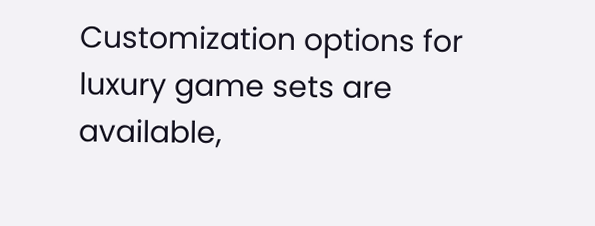Customization options for luxury game sets are available,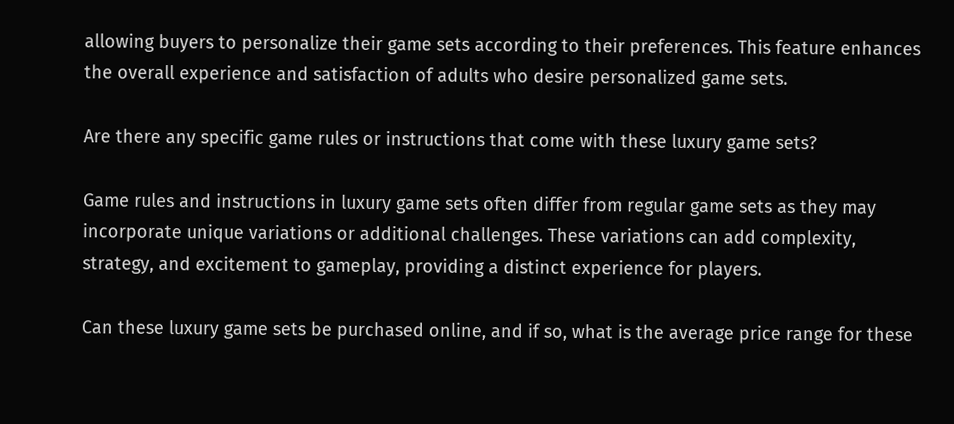allowing buyers to personalize their game sets according to their preferences. This feature enhances the overall experience and satisfaction of adults who desire personalized game sets.

Are there any specific game rules or instructions that come with these luxury game sets?

Game rules and instructions in luxury game sets often differ from regular game sets as they may incorporate unique variations or additional challenges. These variations can add complexity, strategy, and excitement to gameplay, providing a distinct experience for players.

Can these luxury game sets be purchased online, and if so, what is the average price range for these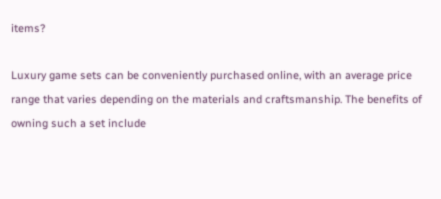items?

Luxury game sets can be conveniently purchased online, with an average price range that varies depending on the materials and craftsmanship. The benefits of owning such a set include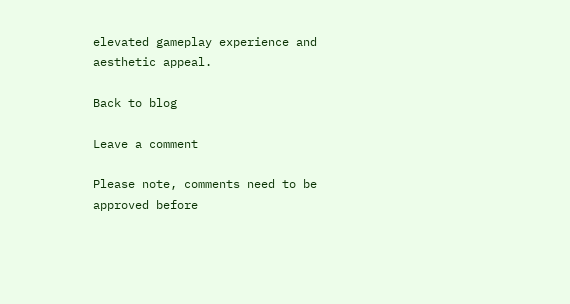elevated gameplay experience and aesthetic appeal.

Back to blog

Leave a comment

Please note, comments need to be approved before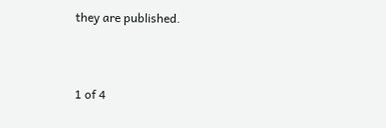they are published.


1 of 4